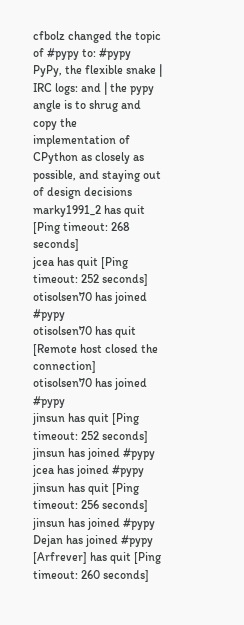cfbolz changed the topic of #pypy to: #pypy PyPy, the flexible snake | IRC logs: and | the pypy angle is to shrug and copy the implementation of CPython as closely as possible, and staying out of design decisions
marky1991_2 has quit [Ping timeout: 268 seconds]
jcea has quit [Ping timeout: 252 seconds]
otisolsen70 has joined #pypy
otisolsen70 has quit [Remote host closed the connection]
otisolsen70 has joined #pypy
jinsun has quit [Ping timeout: 252 seconds]
jinsun has joined #pypy
jcea has joined #pypy
jinsun has quit [Ping timeout: 256 seconds]
jinsun has joined #pypy
Dejan has joined #pypy
[Arfrever] has quit [Ping timeout: 260 seconds]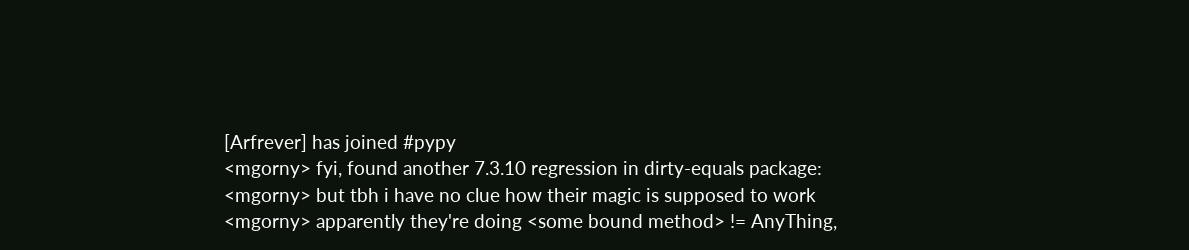[Arfrever] has joined #pypy
<mgorny> fyi, found another 7.3.10 regression in dirty-equals package:
<mgorny> but tbh i have no clue how their magic is supposed to work
<mgorny> apparently they're doing <some bound method> != AnyThing,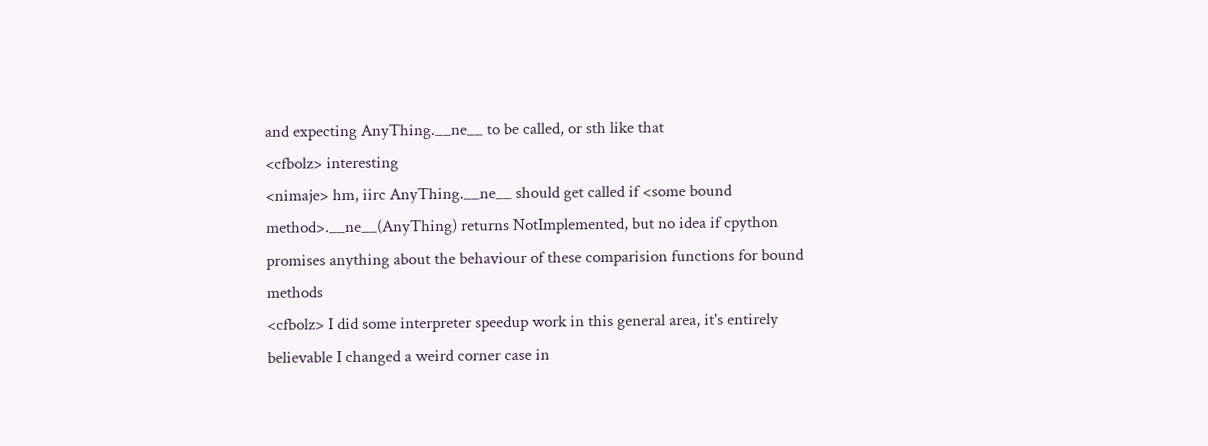and expecting AnyThing.__ne__ to be called, or sth like that
<cfbolz> interesting
<nimaje> hm, iirc AnyThing.__ne__ should get called if <some bound method>.__ne__(AnyThing) returns NotImplemented, but no idea if cpython promises anything about the behaviour of these comparision functions for bound methods
<cfbolz> I did some interpreter speedup work in this general area, it's entirely believable I changed a weird corner case in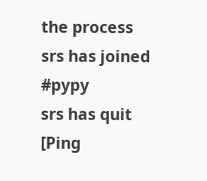the process
srs has joined #pypy
srs has quit [Ping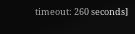timeout: 260 seconds]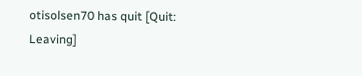otisolsen70 has quit [Quit: Leaving]